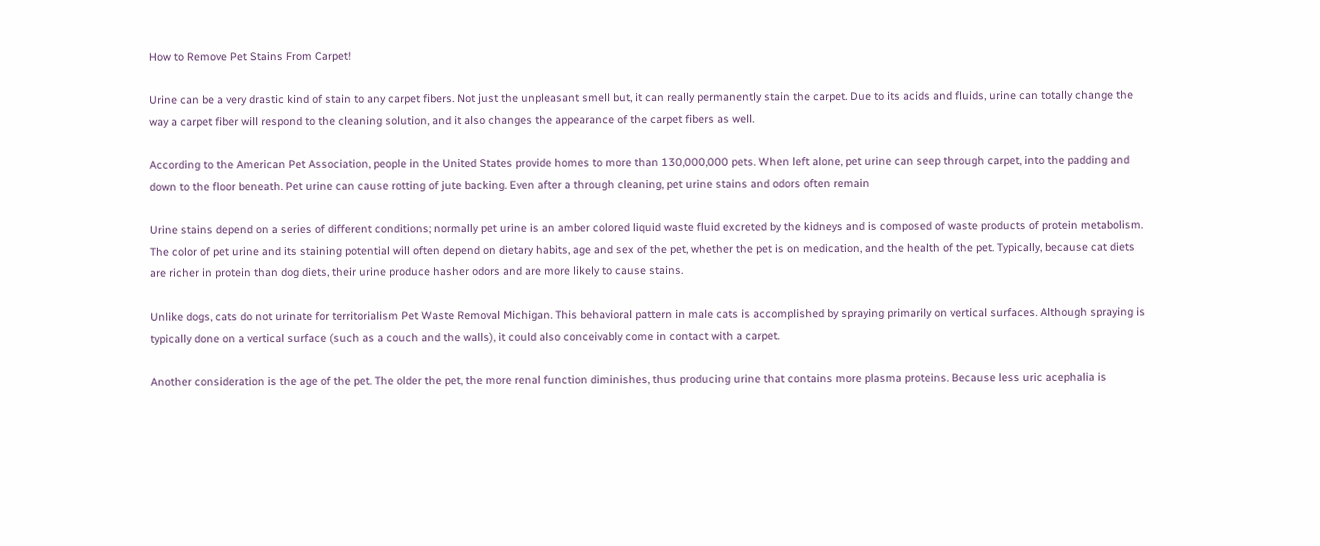How to Remove Pet Stains From Carpet!

Urine can be a very drastic kind of stain to any carpet fibers. Not just the unpleasant smell but, it can really permanently stain the carpet. Due to its acids and fluids, urine can totally change the way a carpet fiber will respond to the cleaning solution, and it also changes the appearance of the carpet fibers as well.

According to the American Pet Association, people in the United States provide homes to more than 130,000,000 pets. When left alone, pet urine can seep through carpet, into the padding and down to the floor beneath. Pet urine can cause rotting of jute backing. Even after a through cleaning, pet urine stains and odors often remain

Urine stains depend on a series of different conditions; normally pet urine is an amber colored liquid waste fluid excreted by the kidneys and is composed of waste products of protein metabolism. The color of pet urine and its staining potential will often depend on dietary habits, age and sex of the pet, whether the pet is on medication, and the health of the pet. Typically, because cat diets are richer in protein than dog diets, their urine produce hasher odors and are more likely to cause stains.

Unlike dogs, cats do not urinate for territorialism Pet Waste Removal Michigan. This behavioral pattern in male cats is accomplished by spraying primarily on vertical surfaces. Although spraying is typically done on a vertical surface (such as a couch and the walls), it could also conceivably come in contact with a carpet.

Another consideration is the age of the pet. The older the pet, the more renal function diminishes, thus producing urine that contains more plasma proteins. Because less uric acephalia is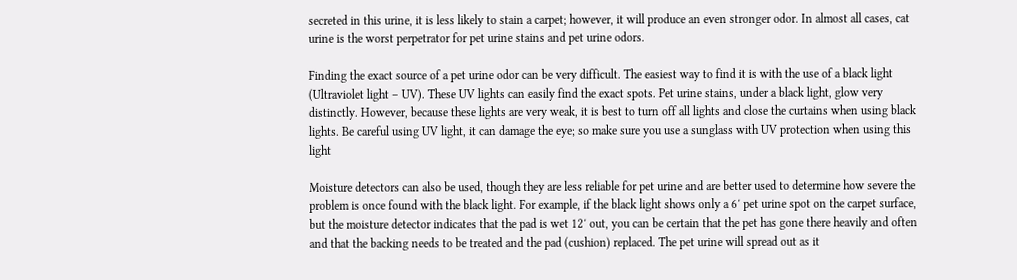secreted in this urine, it is less likely to stain a carpet; however, it will produce an even stronger odor. In almost all cases, cat urine is the worst perpetrator for pet urine stains and pet urine odors.

Finding the exact source of a pet urine odor can be very difficult. The easiest way to find it is with the use of a black light (Ultraviolet light – UV). These UV lights can easily find the exact spots. Pet urine stains, under a black light, glow very distinctly. However, because these lights are very weak, it is best to turn off all lights and close the curtains when using black lights. Be careful using UV light, it can damage the eye; so make sure you use a sunglass with UV protection when using this light

Moisture detectors can also be used, though they are less reliable for pet urine and are better used to determine how severe the problem is once found with the black light. For example, if the black light shows only a 6′ pet urine spot on the carpet surface, but the moisture detector indicates that the pad is wet 12′ out, you can be certain that the pet has gone there heavily and often and that the backing needs to be treated and the pad (cushion) replaced. The pet urine will spread out as it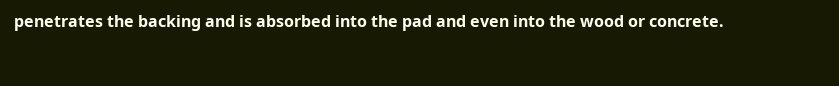penetrates the backing and is absorbed into the pad and even into the wood or concrete.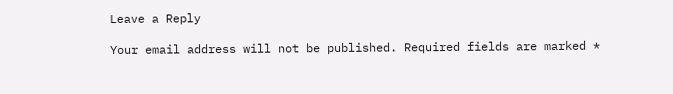Leave a Reply

Your email address will not be published. Required fields are marked *